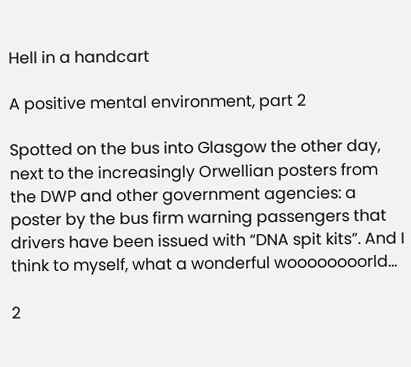Hell in a handcart

A positive mental environment, part 2

Spotted on the bus into Glasgow the other day, next to the increasingly Orwellian posters from the DWP and other government agencies: a poster by the bus firm warning passengers that drivers have been issued with “DNA spit kits”. And I think to myself, what a wonderful woooooooorld…

2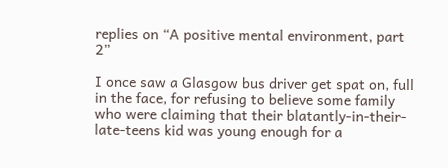replies on “A positive mental environment, part 2”

I once saw a Glasgow bus driver get spat on, full in the face, for refusing to believe some family who were claiming that their blatantly-in-their-late-teens kid was young enough for a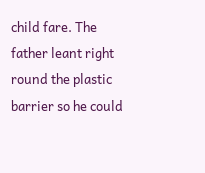child fare. The father leant right round the plastic barrier so he could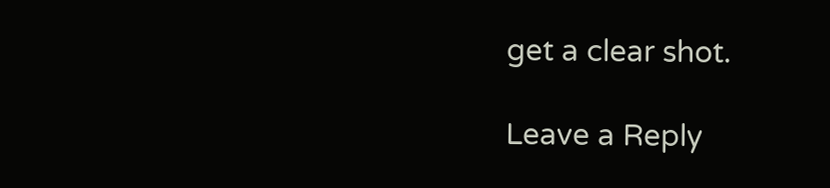get a clear shot.

Leave a Reply